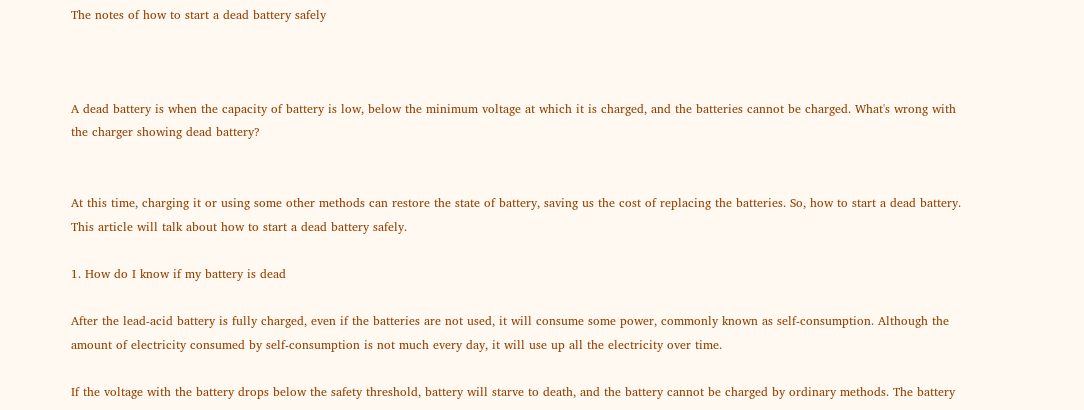The notes of how to start a dead battery safely



A dead battery is when the capacity of battery is low, below the minimum voltage at which it is charged, and the batteries cannot be charged. What's wrong with the charger showing dead battery?


At this time, charging it or using some other methods can restore the state of battery, saving us the cost of replacing the batteries. So, how to start a dead battery. This article will talk about how to start a dead battery safely.

1. How do I know if my battery is dead

After the lead-acid battery is fully charged, even if the batteries are not used, it will consume some power, commonly known as self-consumption. Although the amount of electricity consumed by self-consumption is not much every day, it will use up all the electricity over time.

If the voltage with the battery drops below the safety threshold, battery will starve to death, and the battery cannot be charged by ordinary methods. The battery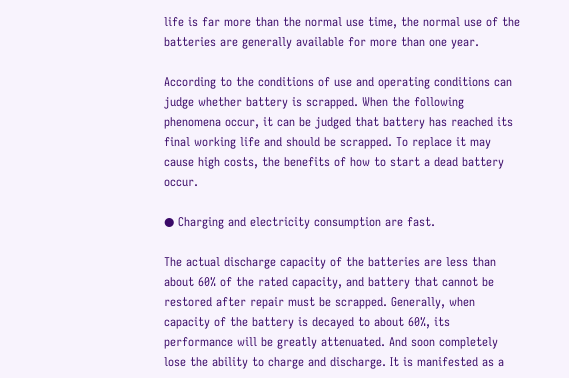life is far more than the normal use time, the normal use of the batteries are generally available for more than one year.

According to the conditions of use and operating conditions can judge whether battery is scrapped. When the following phenomena occur, it can be judged that battery has reached its final working life and should be scrapped. To replace it may cause high costs, the benefits of how to start a dead battery occur.

● Charging and electricity consumption are fast.

The actual discharge capacity of the batteries are less than about 60% of the rated capacity, and battery that cannot be restored after repair must be scrapped. Generally, when capacity of the battery is decayed to about 60%, its performance will be greatly attenuated. And soon completely lose the ability to charge and discharge. It is manifested as a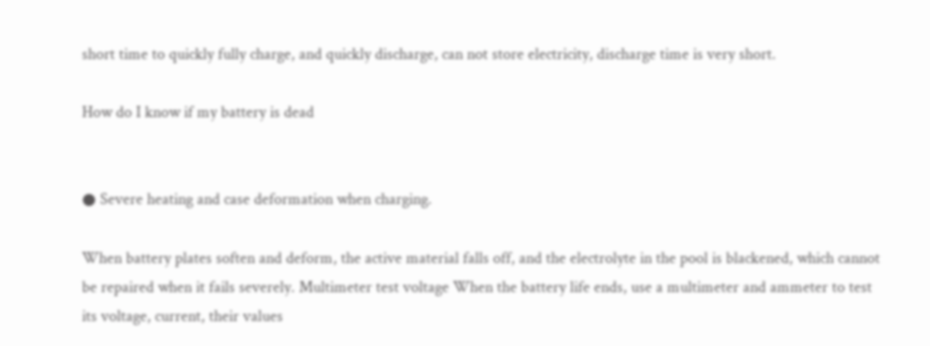short time to quickly fully charge, and quickly discharge, can not store electricity, discharge time is very short.

How do I know if my battery is dead


● Severe heating and case deformation when charging.

When battery plates soften and deform, the active material falls off, and the electrolyte in the pool is blackened, which cannot be repaired when it fails severely. Multimeter test voltage When the battery life ends, use a multimeter and ammeter to test its voltage, current, their values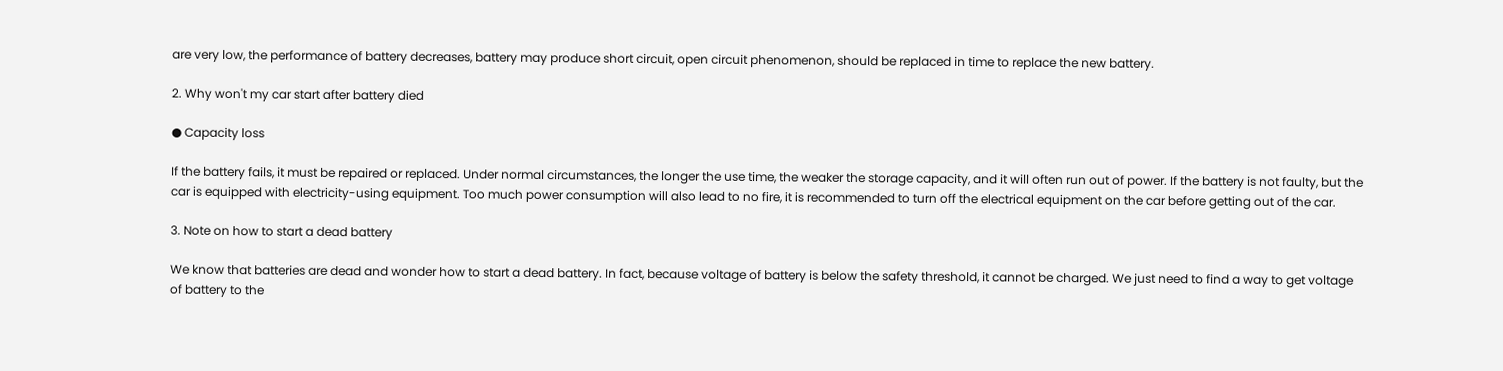are very low, the performance of battery decreases, battery may produce short circuit, open circuit phenomenon, should be replaced in time to replace the new battery.

2. Why won't my car start after battery died

● Capacity loss

If the battery fails, it must be repaired or replaced. Under normal circumstances, the longer the use time, the weaker the storage capacity, and it will often run out of power. If the battery is not faulty, but the car is equipped with electricity-using equipment. Too much power consumption will also lead to no fire, it is recommended to turn off the electrical equipment on the car before getting out of the car.

3. Note on how to start a dead battery

We know that batteries are dead and wonder how to start a dead battery. In fact, because voltage of battery is below the safety threshold, it cannot be charged. We just need to find a way to get voltage of battery to the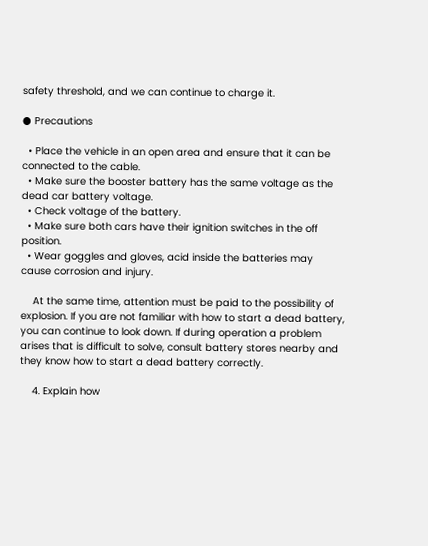safety threshold, and we can continue to charge it.

● Precautions

  • Place the vehicle in an open area and ensure that it can be connected to the cable.
  • Make sure the booster battery has the same voltage as the dead car battery voltage.
  • Check voltage of the battery.
  • Make sure both cars have their ignition switches in the off position.
  • Wear goggles and gloves, acid inside the batteries may cause corrosion and injury.

    At the same time, attention must be paid to the possibility of explosion. If you are not familiar with how to start a dead battery, you can continue to look down. If during operation a problem arises that is difficult to solve, consult battery stores nearby and they know how to start a dead battery correctly.

    4. Explain how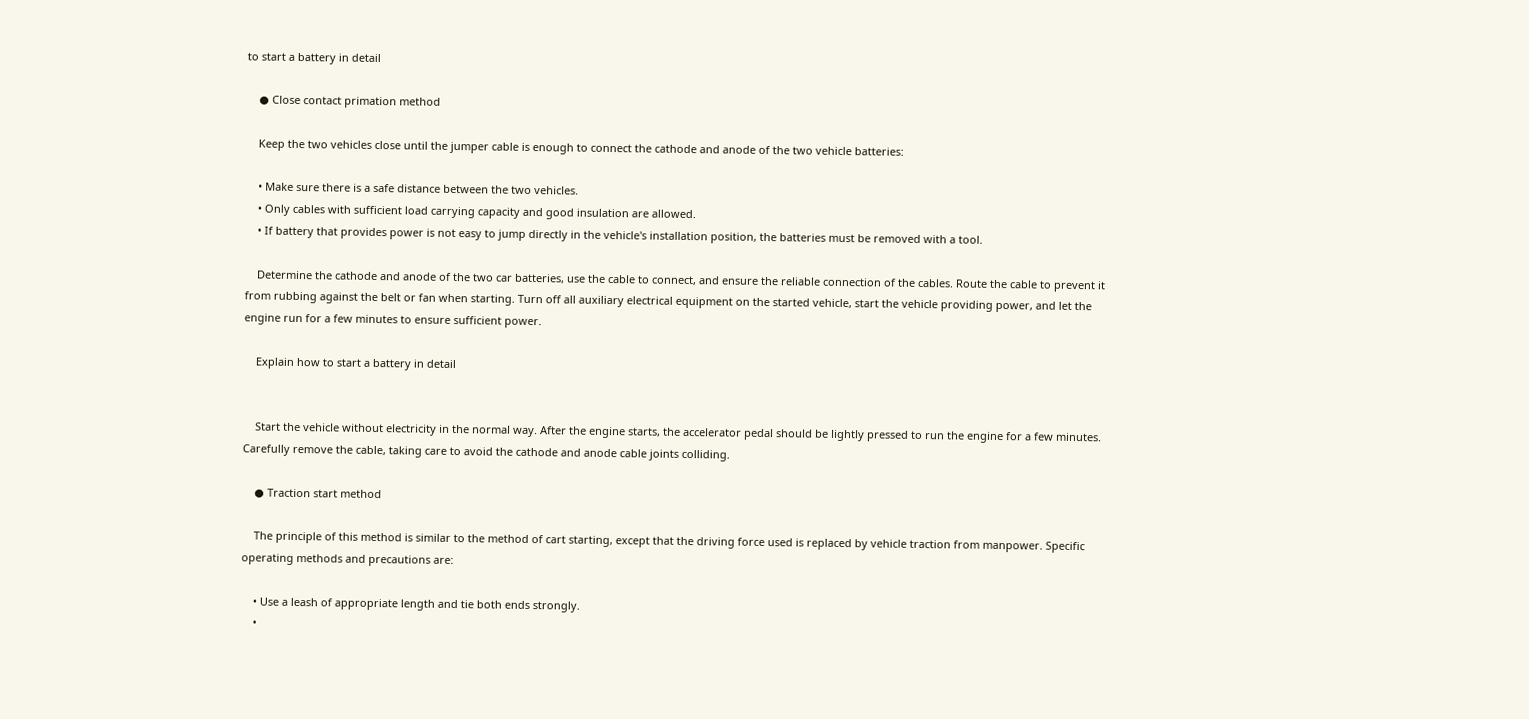to start a battery in detail

    ● Close contact primation method

    Keep the two vehicles close until the jumper cable is enough to connect the cathode and anode of the two vehicle batteries:

    • Make sure there is a safe distance between the two vehicles.
    • Only cables with sufficient load carrying capacity and good insulation are allowed.
    • If battery that provides power is not easy to jump directly in the vehicle's installation position, the batteries must be removed with a tool.

    Determine the cathode and anode of the two car batteries, use the cable to connect, and ensure the reliable connection of the cables. Route the cable to prevent it from rubbing against the belt or fan when starting. Turn off all auxiliary electrical equipment on the started vehicle, start the vehicle providing power, and let the engine run for a few minutes to ensure sufficient power.

    Explain how to start a battery in detail


    Start the vehicle without electricity in the normal way. After the engine starts, the accelerator pedal should be lightly pressed to run the engine for a few minutes. Carefully remove the cable, taking care to avoid the cathode and anode cable joints colliding.

    ● Traction start method

    The principle of this method is similar to the method of cart starting, except that the driving force used is replaced by vehicle traction from manpower. Specific operating methods and precautions are:

    • Use a leash of appropriate length and tie both ends strongly.
    •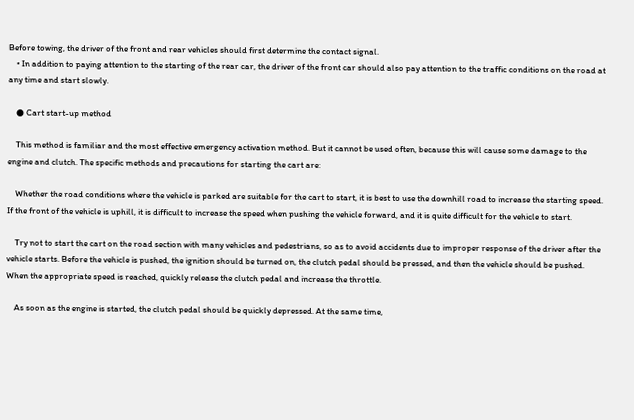Before towing, the driver of the front and rear vehicles should first determine the contact signal.
    • In addition to paying attention to the starting of the rear car, the driver of the front car should also pay attention to the traffic conditions on the road at any time and start slowly.

    ● Cart start-up method

    This method is familiar and the most effective emergency activation method. But it cannot be used often, because this will cause some damage to the engine and clutch. The specific methods and precautions for starting the cart are:

    Whether the road conditions where the vehicle is parked are suitable for the cart to start, it is best to use the downhill road to increase the starting speed. If the front of the vehicle is uphill, it is difficult to increase the speed when pushing the vehicle forward, and it is quite difficult for the vehicle to start.

    Try not to start the cart on the road section with many vehicles and pedestrians, so as to avoid accidents due to improper response of the driver after the vehicle starts. Before the vehicle is pushed, the ignition should be turned on, the clutch pedal should be pressed, and then the vehicle should be pushed. When the appropriate speed is reached, quickly release the clutch pedal and increase the throttle.

    As soon as the engine is started, the clutch pedal should be quickly depressed. At the same time,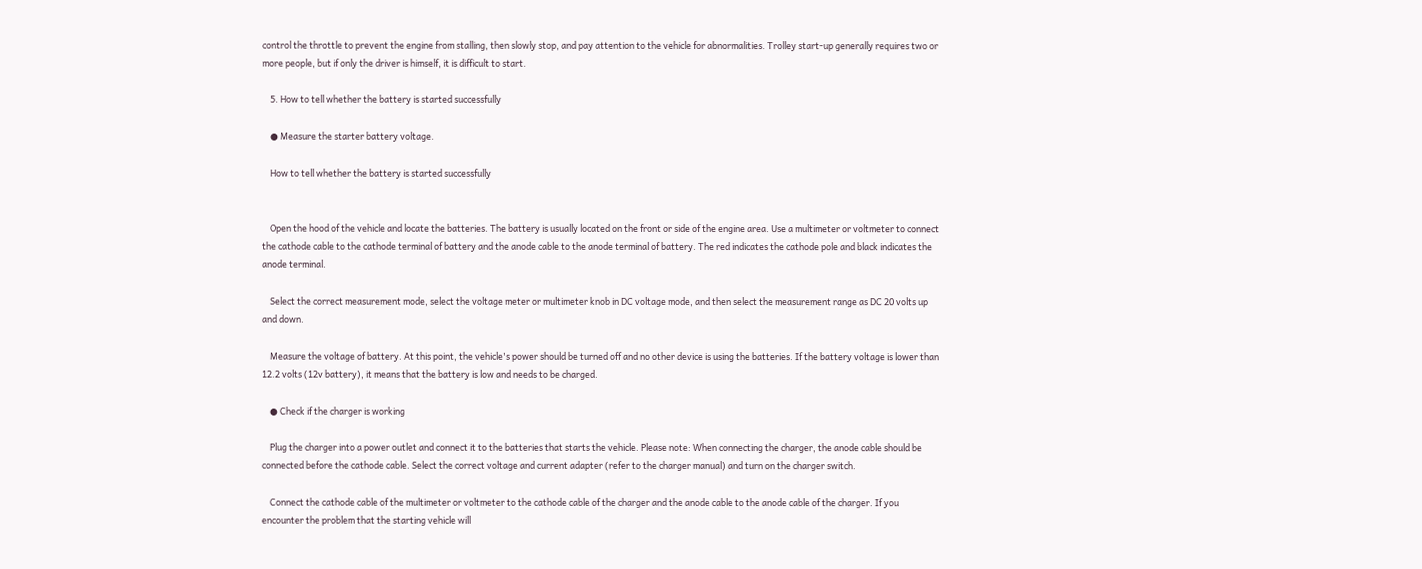control the throttle to prevent the engine from stalling, then slowly stop, and pay attention to the vehicle for abnormalities. Trolley start-up generally requires two or more people, but if only the driver is himself, it is difficult to start.

    5. How to tell whether the battery is started successfully

    ● Measure the starter battery voltage.

    How to tell whether the battery is started successfully


    Open the hood of the vehicle and locate the batteries. The battery is usually located on the front or side of the engine area. Use a multimeter or voltmeter to connect the cathode cable to the cathode terminal of battery and the anode cable to the anode terminal of battery. The red indicates the cathode pole and black indicates the anode terminal.

    Select the correct measurement mode, select the voltage meter or multimeter knob in DC voltage mode, and then select the measurement range as DC 20 volts up and down.

    Measure the voltage of battery. At this point, the vehicle's power should be turned off and no other device is using the batteries. If the battery voltage is lower than 12.2 volts (12v battery), it means that the battery is low and needs to be charged.

    ● Check if the charger is working

    Plug the charger into a power outlet and connect it to the batteries that starts the vehicle. Please note: When connecting the charger, the anode cable should be connected before the cathode cable. Select the correct voltage and current adapter (refer to the charger manual) and turn on the charger switch.

    Connect the cathode cable of the multimeter or voltmeter to the cathode cable of the charger and the anode cable to the anode cable of the charger. If you encounter the problem that the starting vehicle will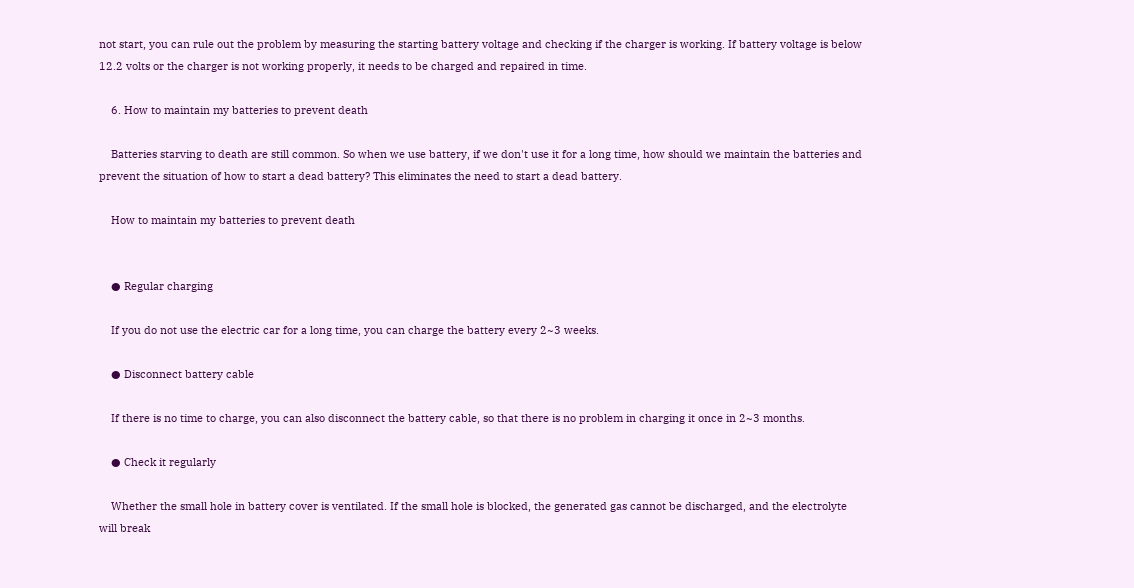not start, you can rule out the problem by measuring the starting battery voltage and checking if the charger is working. If battery voltage is below 12.2 volts or the charger is not working properly, it needs to be charged and repaired in time.

    6. How to maintain my batteries to prevent death

    Batteries starving to death are still common. So when we use battery, if we don't use it for a long time, how should we maintain the batteries and prevent the situation of how to start a dead battery? This eliminates the need to start a dead battery.

    How to maintain my batteries to prevent death


    ● Regular charging

    If you do not use the electric car for a long time, you can charge the battery every 2~3 weeks.

    ● Disconnect battery cable

    If there is no time to charge, you can also disconnect the battery cable, so that there is no problem in charging it once in 2~3 months.

    ● Check it regularly

    Whether the small hole in battery cover is ventilated. If the small hole is blocked, the generated gas cannot be discharged, and the electrolyte will break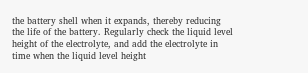the battery shell when it expands, thereby reducing the life of the battery. Regularly check the liquid level height of the electrolyte, and add the electrolyte in time when the liquid level height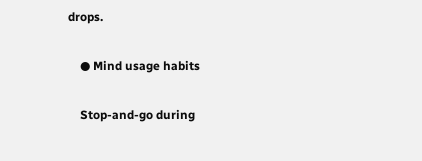drops.

    ● Mind usage habits

    Stop-and-go during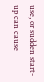use, or sudden start-up can cause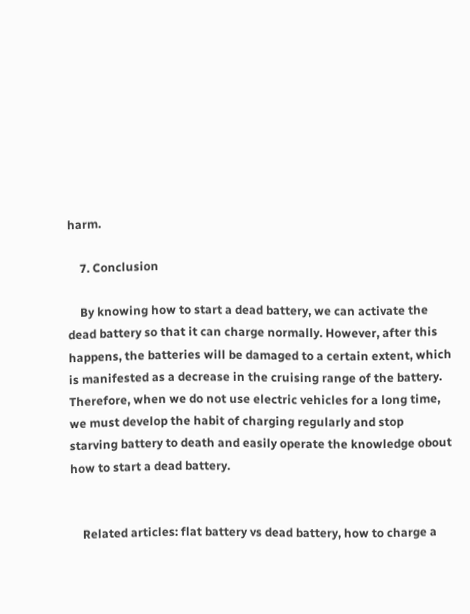harm.

    7. Conclusion

    By knowing how to start a dead battery, we can activate the dead battery so that it can charge normally. However, after this happens, the batteries will be damaged to a certain extent, which is manifested as a decrease in the cruising range of the battery. Therefore, when we do not use electric vehicles for a long time, we must develop the habit of charging regularly and stop starving battery to death and easily operate the knowledge obout how to start a dead battery.


    Related articles: flat battery vs dead battery, how to charge a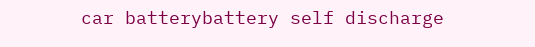car batterybattery self discharge